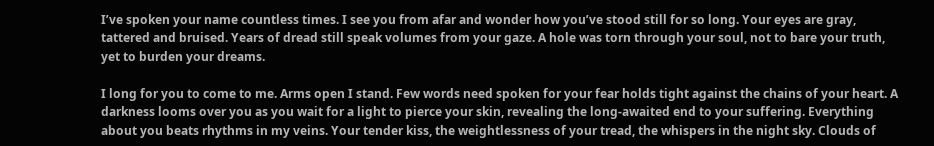I’ve spoken your name countless times. I see you from afar and wonder how you’ve stood still for so long. Your eyes are gray, tattered and bruised. Years of dread still speak volumes from your gaze. A hole was torn through your soul, not to bare your truth, yet to burden your dreams.

I long for you to come to me. Arms open I stand. Few words need spoken for your fear holds tight against the chains of your heart. A darkness looms over you as you wait for a light to pierce your skin, revealing the long-awaited end to your suffering. Everything about you beats rhythms in my veins. Your tender kiss, the weightlessness of your tread, the whispers in the night sky. Clouds of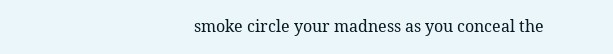smoke circle your madness as you conceal the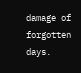damage of forgotten days.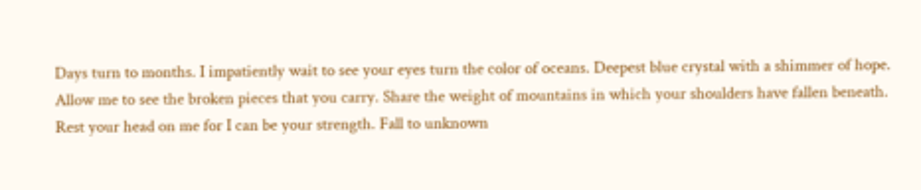Days turn to months. I impatiently wait to see your eyes turn the color of oceans. Deepest blue crystal with a shimmer of hope. Allow me to see the broken pieces that you carry. Share the weight of mountains in which your shoulders have fallen beneath. Rest your head on me for I can be your strength. Fall to unknown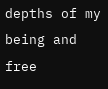depths of my being and free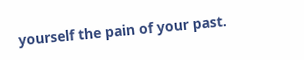yourself the pain of your past.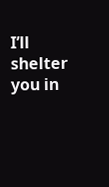I’ll shelter you in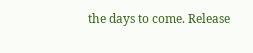the days to come. Release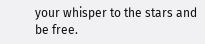your whisper to the stars and be free.